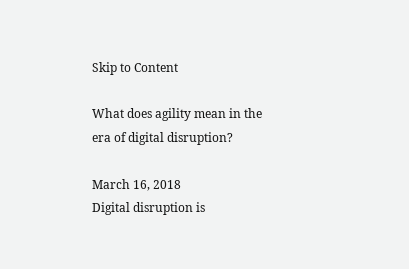Skip to Content

What does agility mean in the era of digital disruption?

March 16, 2018
Digital disruption is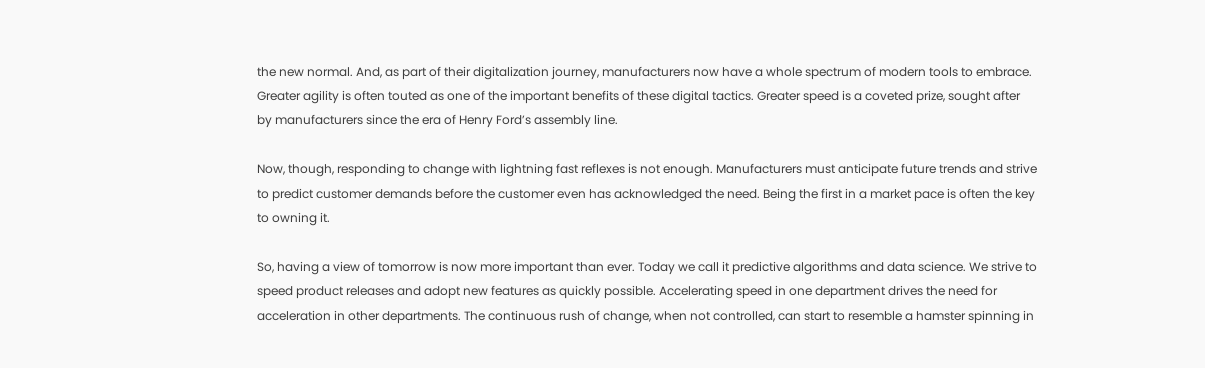the new normal. And, as part of their digitalization journey, manufacturers now have a whole spectrum of modern tools to embrace. Greater agility is often touted as one of the important benefits of these digital tactics. Greater speed is a coveted prize, sought after by manufacturers since the era of Henry Ford’s assembly line.

Now, though, responding to change with lightning fast reflexes is not enough. Manufacturers must anticipate future trends and strive to predict customer demands before the customer even has acknowledged the need. Being the first in a market pace is often the key to owning it.

So, having a view of tomorrow is now more important than ever. Today we call it predictive algorithms and data science. We strive to speed product releases and adopt new features as quickly possible. Accelerating speed in one department drives the need for acceleration in other departments. The continuous rush of change, when not controlled, can start to resemble a hamster spinning in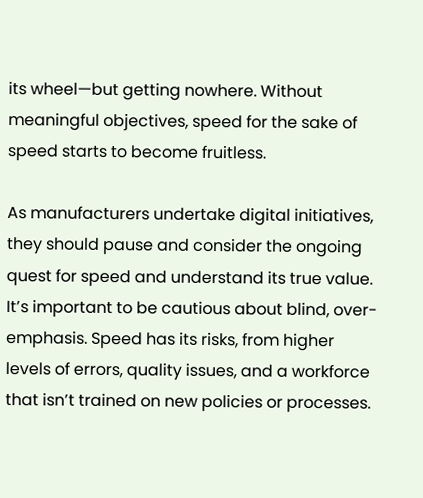its wheel—but getting nowhere. Without meaningful objectives, speed for the sake of speed starts to become fruitless.

As manufacturers undertake digital initiatives, they should pause and consider the ongoing quest for speed and understand its true value. It’s important to be cautious about blind, over-emphasis. Speed has its risks, from higher levels of errors, quality issues, and a workforce that isn’t trained on new policies or processes.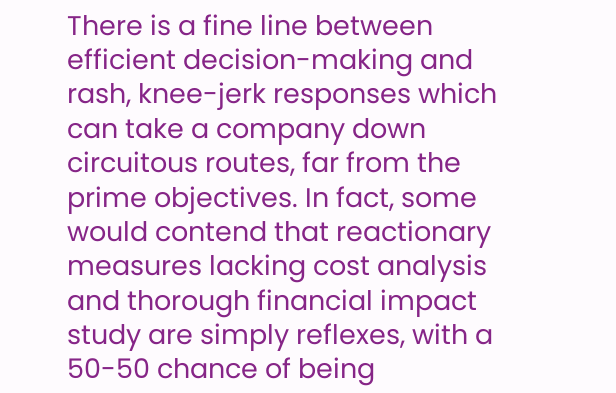There is a fine line between efficient decision-making and rash, knee-jerk responses which can take a company down circuitous routes, far from the prime objectives. In fact, some would contend that reactionary measures lacking cost analysis and thorough financial impact study are simply reflexes, with a 50-50 chance of being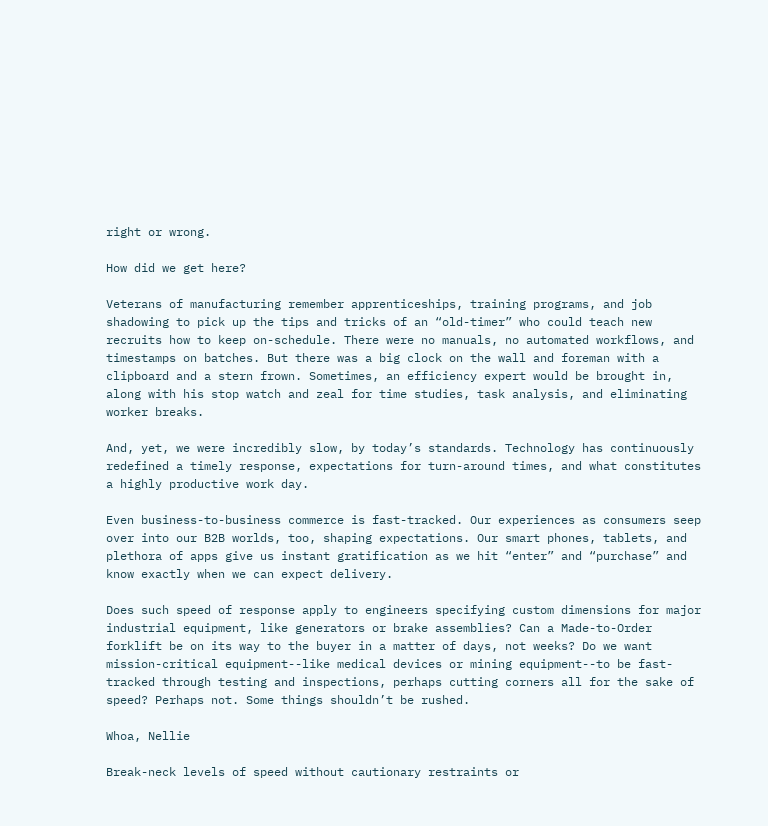right or wrong.

How did we get here?

Veterans of manufacturing remember apprenticeships, training programs, and job shadowing to pick up the tips and tricks of an “old-timer” who could teach new recruits how to keep on-schedule. There were no manuals, no automated workflows, and timestamps on batches. But there was a big clock on the wall and foreman with a clipboard and a stern frown. Sometimes, an efficiency expert would be brought in, along with his stop watch and zeal for time studies, task analysis, and eliminating worker breaks.

And, yet, we were incredibly slow, by today’s standards. Technology has continuously redefined a timely response, expectations for turn-around times, and what constitutes a highly productive work day.

Even business-to-business commerce is fast-tracked. Our experiences as consumers seep over into our B2B worlds, too, shaping expectations. Our smart phones, tablets, and plethora of apps give us instant gratification as we hit “enter” and “purchase” and know exactly when we can expect delivery.

Does such speed of response apply to engineers specifying custom dimensions for major industrial equipment, like generators or brake assemblies? Can a Made-to-Order forklift be on its way to the buyer in a matter of days, not weeks? Do we want mission-critical equipment--like medical devices or mining equipment--to be fast-tracked through testing and inspections, perhaps cutting corners all for the sake of speed? Perhaps not. Some things shouldn’t be rushed.

Whoa, Nellie

Break-neck levels of speed without cautionary restraints or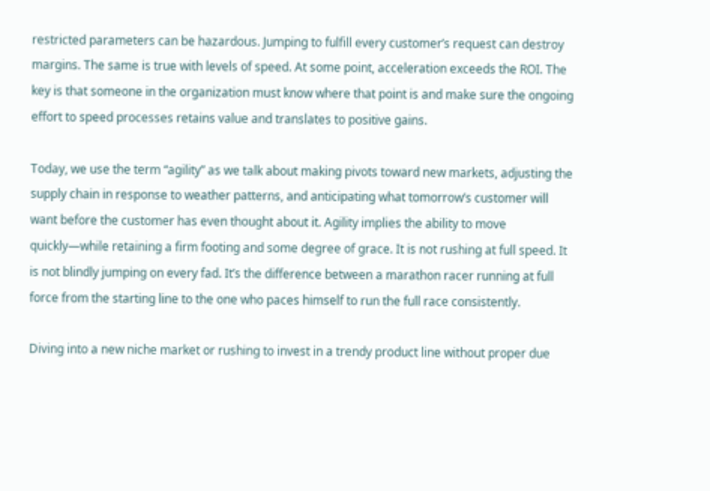restricted parameters can be hazardous. Jumping to fulfill every customer’s request can destroy margins. The same is true with levels of speed. At some point, acceleration exceeds the ROI. The key is that someone in the organization must know where that point is and make sure the ongoing effort to speed processes retains value and translates to positive gains.

Today, we use the term “agility” as we talk about making pivots toward new markets, adjusting the supply chain in response to weather patterns, and anticipating what tomorrow’s customer will want before the customer has even thought about it. Agility implies the ability to move quickly—while retaining a firm footing and some degree of grace. It is not rushing at full speed. It is not blindly jumping on every fad. It’s the difference between a marathon racer running at full force from the starting line to the one who paces himself to run the full race consistently.

Diving into a new niche market or rushing to invest in a trendy product line without proper due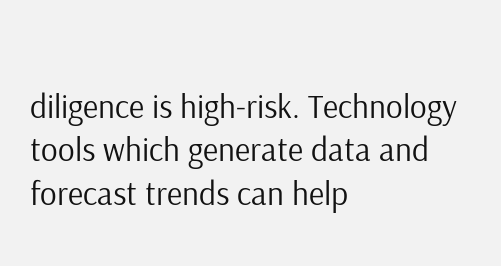diligence is high-risk. Technology tools which generate data and forecast trends can help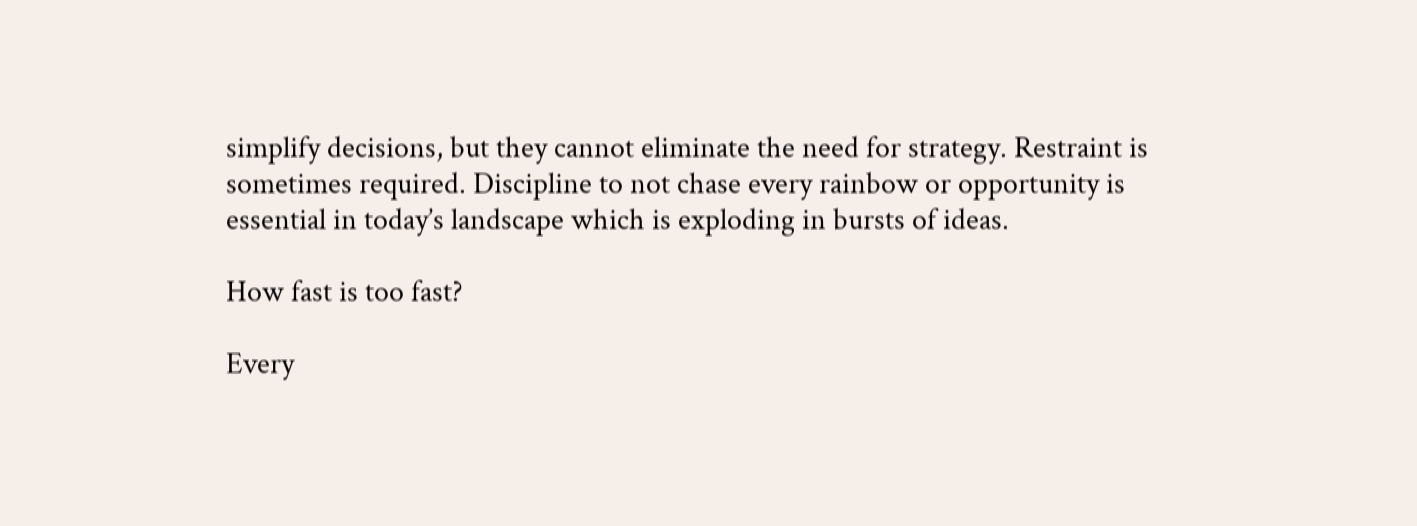simplify decisions, but they cannot eliminate the need for strategy. Restraint is sometimes required. Discipline to not chase every rainbow or opportunity is essential in today’s landscape which is exploding in bursts of ideas.

How fast is too fast?

Every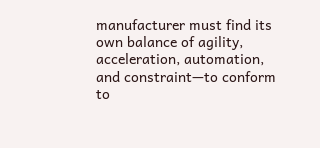manufacturer must find its own balance of agility, acceleration, automation, and constraint—to conform to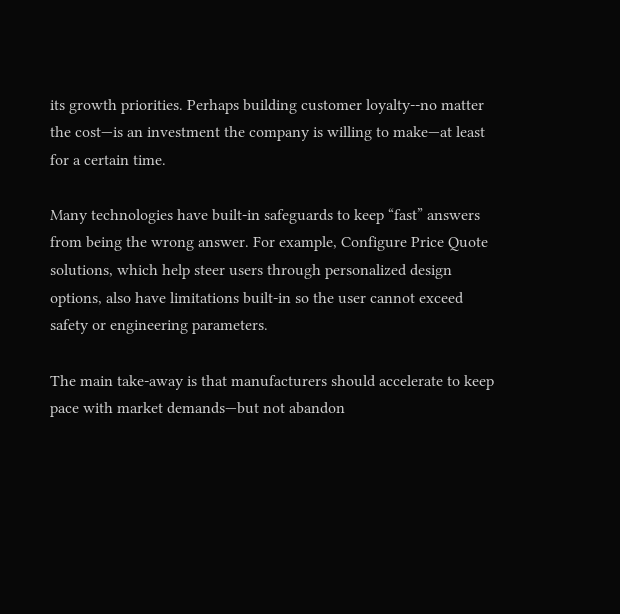its growth priorities. Perhaps building customer loyalty--no matter the cost—is an investment the company is willing to make—at least for a certain time.

Many technologies have built-in safeguards to keep “fast” answers from being the wrong answer. For example, Configure Price Quote solutions, which help steer users through personalized design options, also have limitations built-in so the user cannot exceed safety or engineering parameters.

The main take-away is that manufacturers should accelerate to keep pace with market demands—but not abandon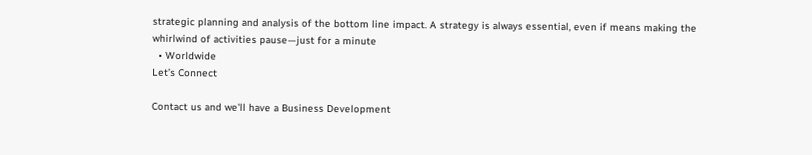strategic planning and analysis of the bottom line impact. A strategy is always essential, even if means making the whirlwind of activities pause—just for a minute
  • Worldwide
Let’s Connect

Contact us and we'll have a Business Development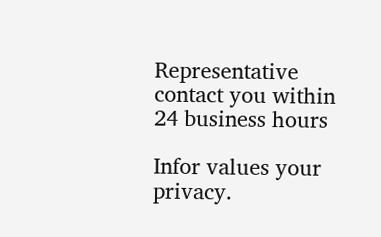Representative contact you within 24 business hours

Infor values your privacy.